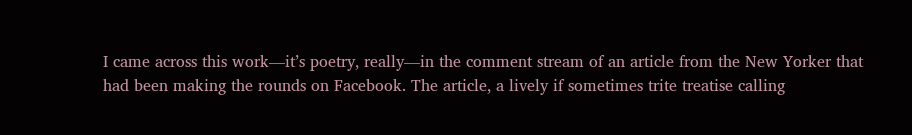I came across this work—it’s poetry, really—in the comment stream of an article from the New Yorker that had been making the rounds on Facebook. The article, a lively if sometimes trite treatise calling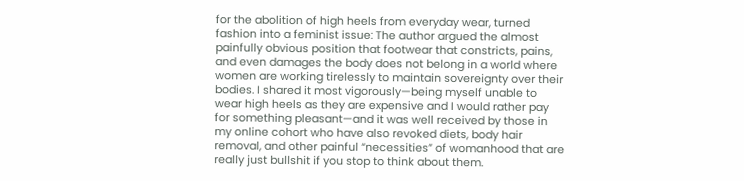for the abolition of high heels from everyday wear, turned fashion into a feminist issue: The author argued the almost painfully obvious position that footwear that constricts, pains, and even damages the body does not belong in a world where women are working tirelessly to maintain sovereignty over their bodies. I shared it most vigorously—being myself unable to wear high heels as they are expensive and I would rather pay for something pleasant—and it was well received by those in my online cohort who have also revoked diets, body hair removal, and other painful “necessities” of womanhood that are really just bullshit if you stop to think about them.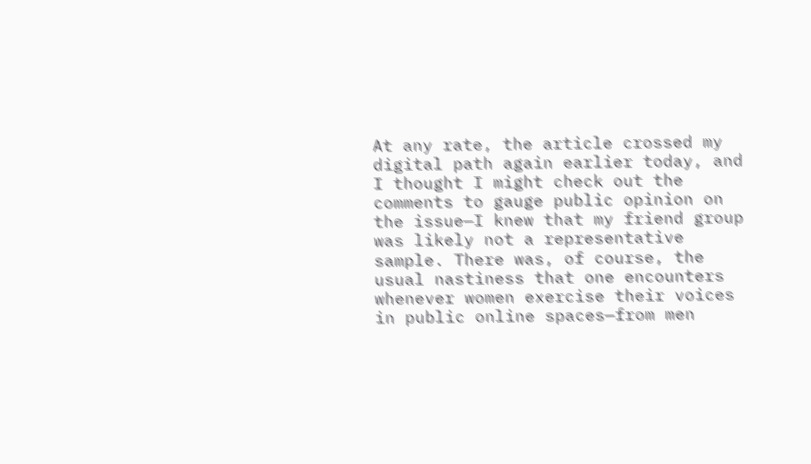At any rate, the article crossed my digital path again earlier today, and I thought I might check out the comments to gauge public opinion on the issue—I knew that my friend group was likely not a representative sample. There was, of course, the usual nastiness that one encounters whenever women exercise their voices in public online spaces—from men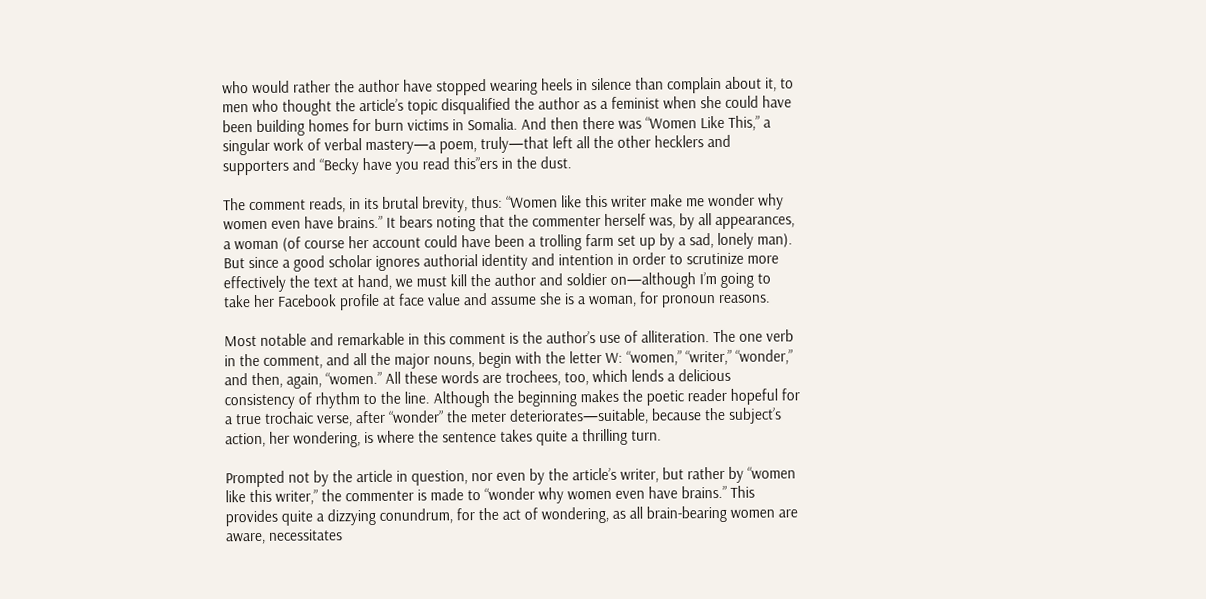who would rather the author have stopped wearing heels in silence than complain about it, to men who thought the article’s topic disqualified the author as a feminist when she could have been building homes for burn victims in Somalia. And then there was “Women Like This,” a singular work of verbal mastery—a poem, truly—that left all the other hecklers and supporters and “Becky have you read this”ers in the dust.

The comment reads, in its brutal brevity, thus: “Women like this writer make me wonder why women even have brains.” It bears noting that the commenter herself was, by all appearances, a woman (of course her account could have been a trolling farm set up by a sad, lonely man). But since a good scholar ignores authorial identity and intention in order to scrutinize more effectively the text at hand, we must kill the author and soldier on—although I’m going to take her Facebook profile at face value and assume she is a woman, for pronoun reasons.

Most notable and remarkable in this comment is the author’s use of alliteration. The one verb in the comment, and all the major nouns, begin with the letter W: “women,” “writer,” “wonder,” and then, again, “women.” All these words are trochees, too, which lends a delicious consistency of rhythm to the line. Although the beginning makes the poetic reader hopeful for a true trochaic verse, after “wonder” the meter deteriorates—suitable, because the subject’s action, her wondering, is where the sentence takes quite a thrilling turn.

Prompted not by the article in question, nor even by the article’s writer, but rather by “women like this writer,” the commenter is made to “wonder why women even have brains.” This provides quite a dizzying conundrum, for the act of wondering, as all brain-bearing women are aware, necessitates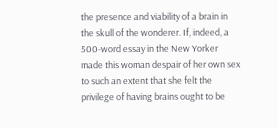the presence and viability of a brain in the skull of the wonderer. If, indeed, a 500-word essay in the New Yorker made this woman despair of her own sex to such an extent that she felt the privilege of having brains ought to be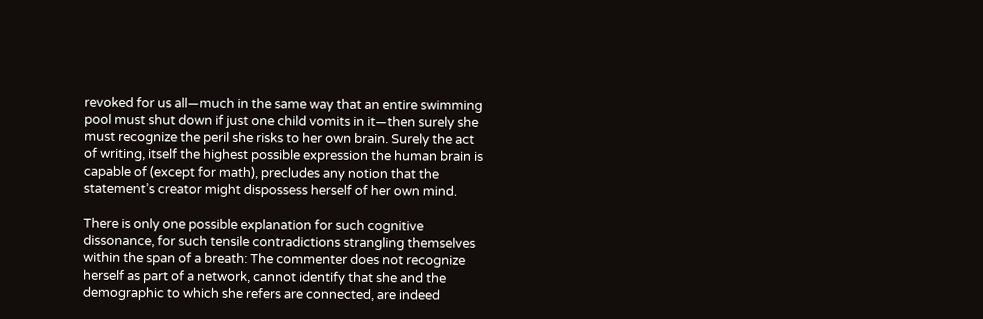revoked for us all—much in the same way that an entire swimming pool must shut down if just one child vomits in it—then surely she must recognize the peril she risks to her own brain. Surely the act of writing, itself the highest possible expression the human brain is capable of (except for math), precludes any notion that the statement’s creator might dispossess herself of her own mind.

There is only one possible explanation for such cognitive dissonance, for such tensile contradictions strangling themselves within the span of a breath: The commenter does not recognize herself as part of a network, cannot identify that she and the demographic to which she refers are connected, are indeed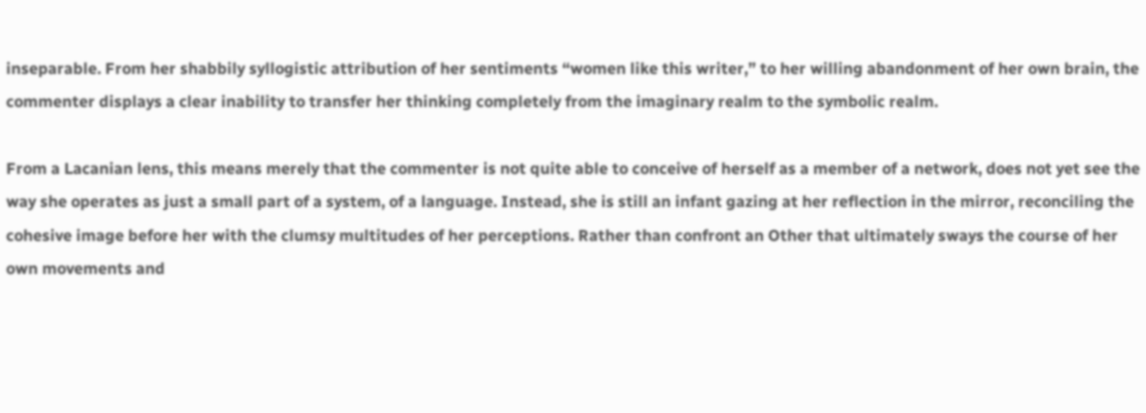inseparable. From her shabbily syllogistic attribution of her sentiments “women like this writer,” to her willing abandonment of her own brain, the commenter displays a clear inability to transfer her thinking completely from the imaginary realm to the symbolic realm.

From a Lacanian lens, this means merely that the commenter is not quite able to conceive of herself as a member of a network, does not yet see the way she operates as just a small part of a system, of a language. Instead, she is still an infant gazing at her reflection in the mirror, reconciling the cohesive image before her with the clumsy multitudes of her perceptions. Rather than confront an Other that ultimately sways the course of her own movements and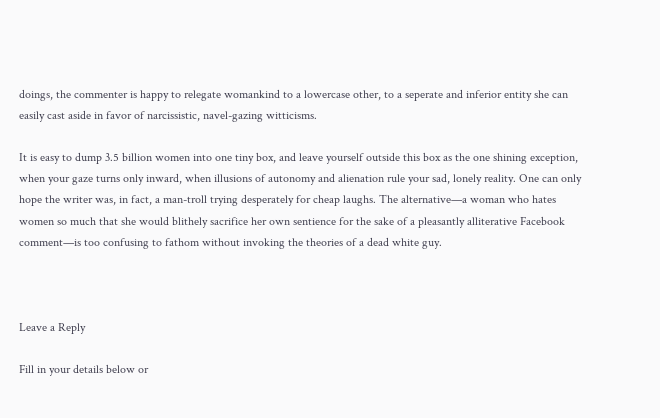doings, the commenter is happy to relegate womankind to a lowercase other, to a seperate and inferior entity she can easily cast aside in favor of narcissistic, navel-gazing witticisms.

It is easy to dump 3.5 billion women into one tiny box, and leave yourself outside this box as the one shining exception, when your gaze turns only inward, when illusions of autonomy and alienation rule your sad, lonely reality. One can only hope the writer was, in fact, a man-troll trying desperately for cheap laughs. The alternative—a woman who hates women so much that she would blithely sacrifice her own sentience for the sake of a pleasantly alliterative Facebook comment—is too confusing to fathom without invoking the theories of a dead white guy.



Leave a Reply

Fill in your details below or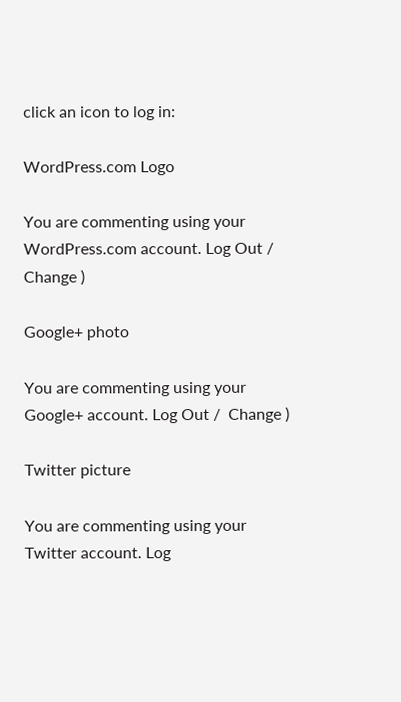click an icon to log in:

WordPress.com Logo

You are commenting using your WordPress.com account. Log Out /  Change )

Google+ photo

You are commenting using your Google+ account. Log Out /  Change )

Twitter picture

You are commenting using your Twitter account. Log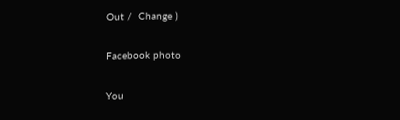Out /  Change )

Facebook photo

You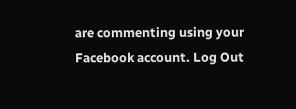are commenting using your Facebook account. Log Out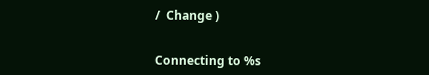/  Change )


Connecting to %s